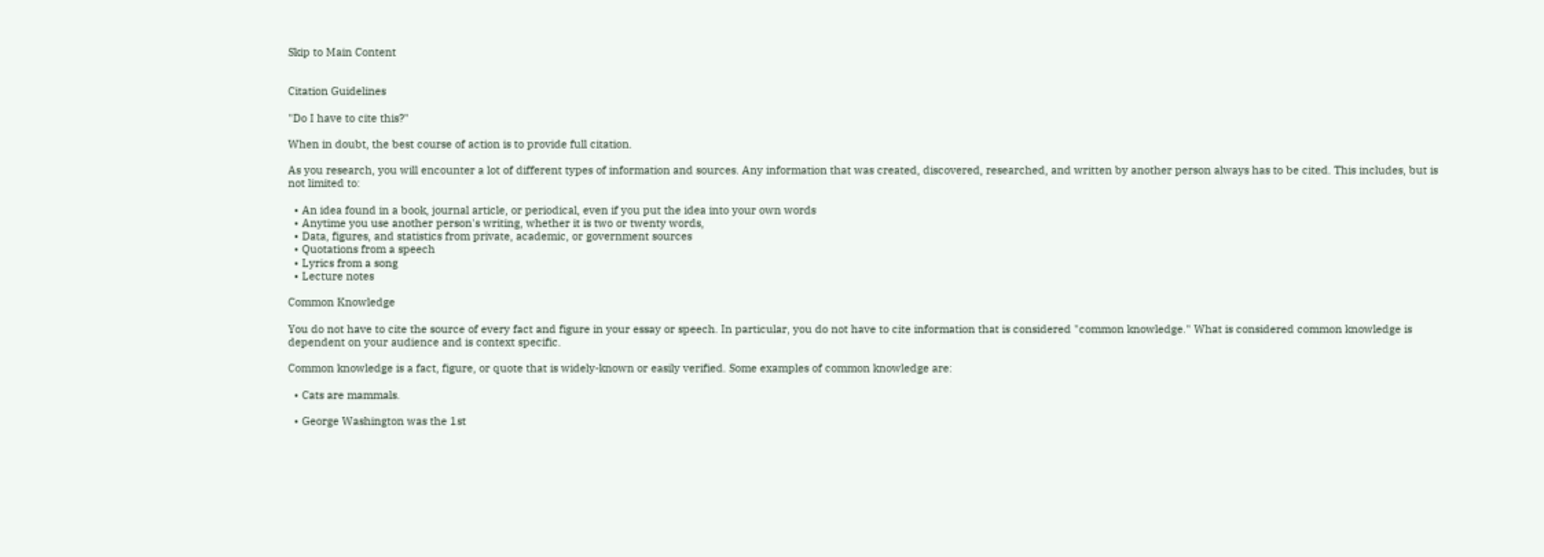Skip to Main Content


Citation Guidelines

"Do I have to cite this?"

When in doubt, the best course of action is to provide full citation.

As you research, you will encounter a lot of different types of information and sources. Any information that was created, discovered, researched, and written by another person always has to be cited. This includes, but is not limited to:

  • An idea found in a book, journal article, or periodical, even if you put the idea into your own words
  • Anytime you use another person's writing, whether it is two or twenty words,
  • Data, figures, and statistics from private, academic, or government sources
  • Quotations from a speech
  • Lyrics from a song
  • Lecture notes

Common Knowledge

You do not have to cite the source of every fact and figure in your essay or speech. In particular, you do not have to cite information that is considered "common knowledge." What is considered common knowledge is dependent on your audience and is context specific.

Common knowledge is a fact, figure, or quote that is widely-known or easily verified. Some examples of common knowledge are:

  • Cats are mammals.

  • George Washington was the 1st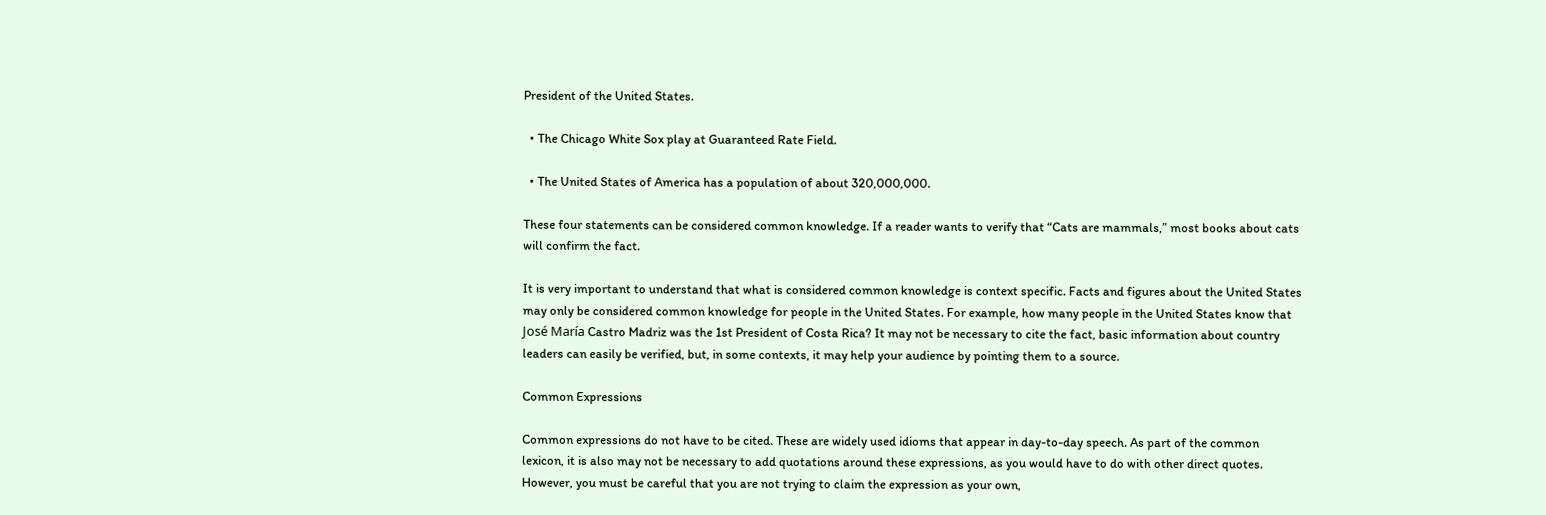President of the United States.

  • The Chicago White Sox play at Guaranteed Rate Field.

  • The United States of America has a population of about 320,000,000.

These four statements can be considered common knowledge. If a reader wants to verify that “Cats are mammals,” most books about cats will confirm the fact.

It is very important to understand that what is considered common knowledge is context specific. Facts and figures about the United States may only be considered common knowledge for people in the United States. For example, how many people in the United States know that José María Castro Madriz was the 1st President of Costa Rica? It may not be necessary to cite the fact, basic information about country leaders can easily be verified, but, in some contexts, it may help your audience by pointing them to a source.

Common Expressions

Common expressions do not have to be cited. These are widely used idioms that appear in day-to-day speech. As part of the common lexicon, it is also may not be necessary to add quotations around these expressions, as you would have to do with other direct quotes. However, you must be careful that you are not trying to claim the expression as your own,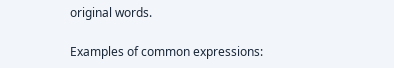original words.

Examples of common expressions: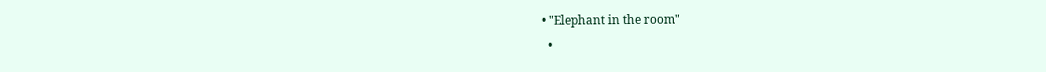• "Elephant in the room"
  •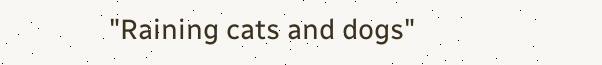"Raining cats and dogs"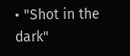• "Shot in the dark"